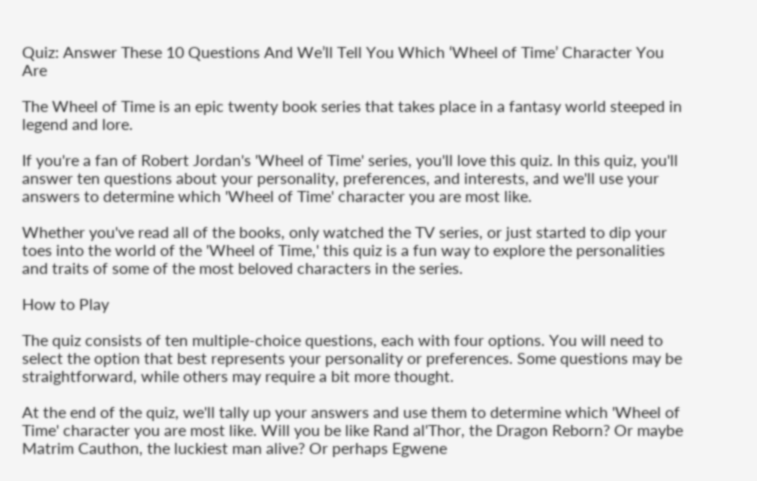Quiz: Answer These 10 Questions And We’ll Tell You Which ‘Wheel of Time’ Character You Are

The Wheel of Time is an epic twenty book series that takes place in a fantasy world steeped in legend and lore.

If you're a fan of Robert Jordan's 'Wheel of Time' series, you'll love this quiz. In this quiz, you'll answer ten questions about your personality, preferences, and interests, and we'll use your answers to determine which 'Wheel of Time' character you are most like.

Whether you've read all of the books, only watched the TV series, or just started to dip your toes into the world of the 'Wheel of Time,' this quiz is a fun way to explore the personalities and traits of some of the most beloved characters in the series.

How to Play

The quiz consists of ten multiple-choice questions, each with four options. You will need to select the option that best represents your personality or preferences. Some questions may be straightforward, while others may require a bit more thought.

At the end of the quiz, we'll tally up your answers and use them to determine which 'Wheel of Time' character you are most like. Will you be like Rand al'Thor, the Dragon Reborn? Or maybe Matrim Cauthon, the luckiest man alive? Or perhaps Egwene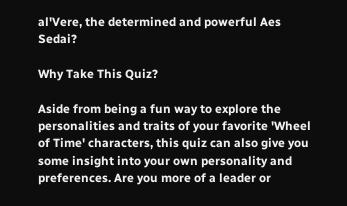al'Vere, the determined and powerful Aes Sedai?

Why Take This Quiz?

Aside from being a fun way to explore the personalities and traits of your favorite 'Wheel of Time' characters, this quiz can also give you some insight into your own personality and preferences. Are you more of a leader or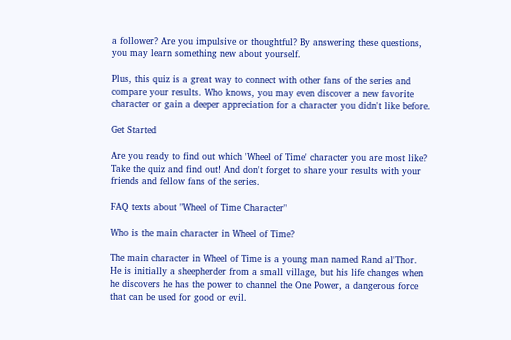a follower? Are you impulsive or thoughtful? By answering these questions, you may learn something new about yourself.

Plus, this quiz is a great way to connect with other fans of the series and compare your results. Who knows, you may even discover a new favorite character or gain a deeper appreciation for a character you didn't like before.

Get Started

Are you ready to find out which 'Wheel of Time' character you are most like? Take the quiz and find out! And don't forget to share your results with your friends and fellow fans of the series.

FAQ texts about "Wheel of Time Character"

Who is the main character in Wheel of Time?

The main character in Wheel of Time is a young man named Rand al'Thor. He is initially a sheepherder from a small village, but his life changes when he discovers he has the power to channel the One Power, a dangerous force that can be used for good or evil.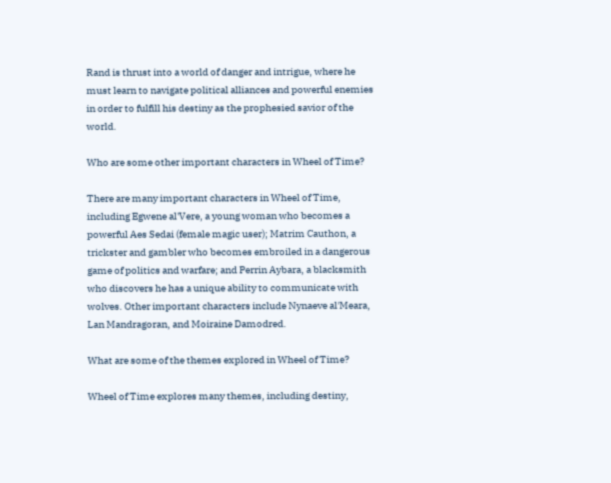Rand is thrust into a world of danger and intrigue, where he must learn to navigate political alliances and powerful enemies in order to fulfill his destiny as the prophesied savior of the world.

Who are some other important characters in Wheel of Time?

There are many important characters in Wheel of Time, including Egwene al'Vere, a young woman who becomes a powerful Aes Sedai (female magic user); Matrim Cauthon, a trickster and gambler who becomes embroiled in a dangerous game of politics and warfare; and Perrin Aybara, a blacksmith who discovers he has a unique ability to communicate with wolves. Other important characters include Nynaeve al'Meara, Lan Mandragoran, and Moiraine Damodred.

What are some of the themes explored in Wheel of Time?

Wheel of Time explores many themes, including destiny,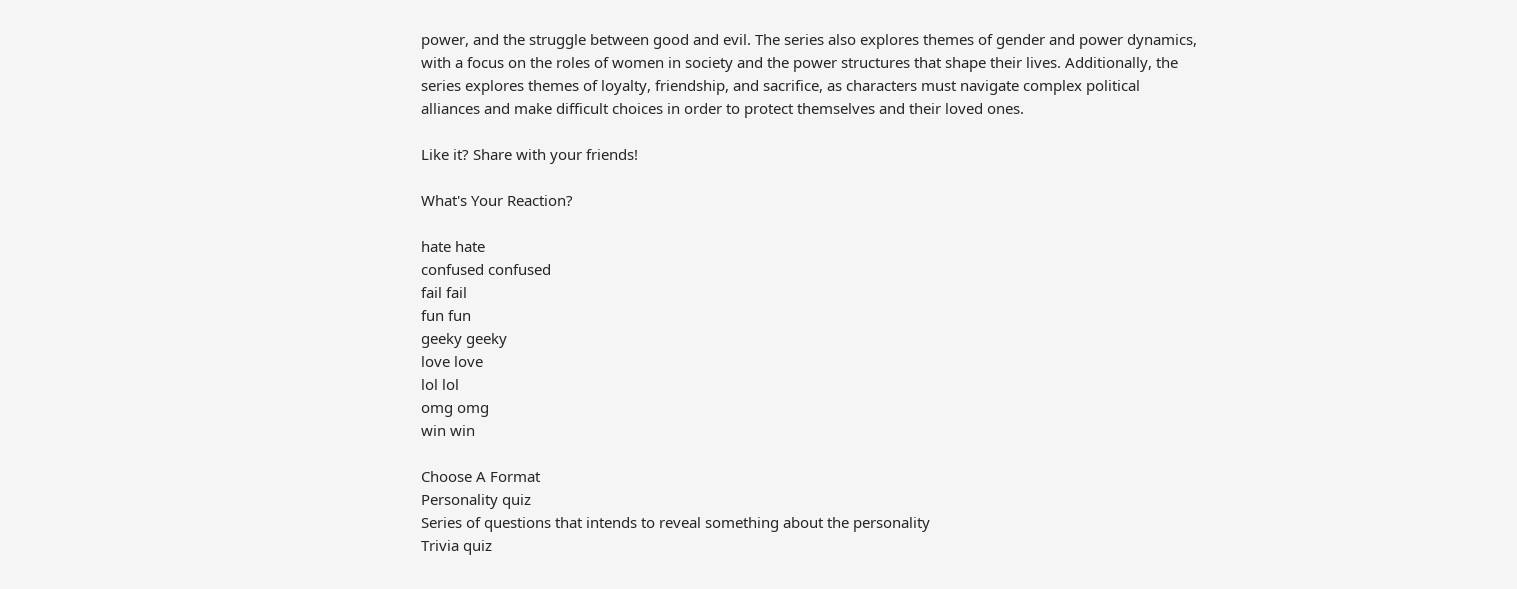power, and the struggle between good and evil. The series also explores themes of gender and power dynamics, with a focus on the roles of women in society and the power structures that shape their lives. Additionally, the series explores themes of loyalty, friendship, and sacrifice, as characters must navigate complex political alliances and make difficult choices in order to protect themselves and their loved ones.

Like it? Share with your friends!

What's Your Reaction?

hate hate
confused confused
fail fail
fun fun
geeky geeky
love love
lol lol
omg omg
win win

Choose A Format
Personality quiz
Series of questions that intends to reveal something about the personality
Trivia quiz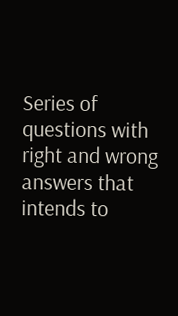Series of questions with right and wrong answers that intends to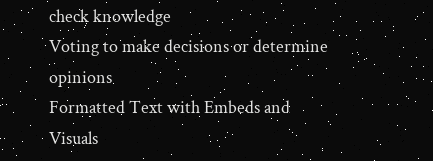check knowledge
Voting to make decisions or determine opinions
Formatted Text with Embeds and Visuals